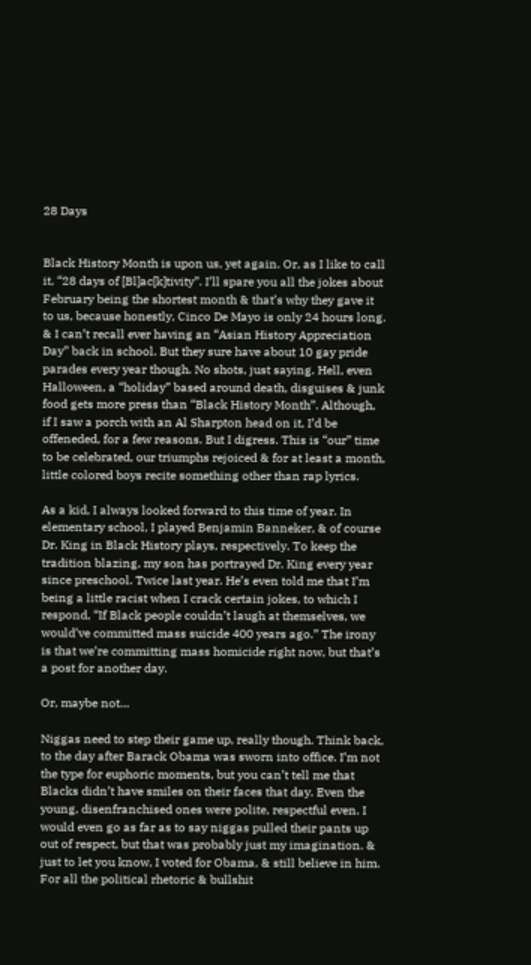28 Days


Black History Month is upon us, yet again. Or, as I like to call it, “28 days of [Bl]ac[k]tivity”. I’ll spare you all the jokes about February being the shortest month & that’s why they gave it to us, because honestly, Cinco De Mayo is only 24 hours long. & I can’t recall ever having an “Asian History Appreciation Day” back in school. But they sure have about 10 gay pride parades every year though. No shots, just saying. Hell, even Halloween, a “holiday” based around death, disguises & junk food gets more press than “Black History Month”. Although, if I saw a porch with an Al Sharpton head on it, I’d be offeneded, for a few reasons. But I digress. This is “our” time to be celebrated, our triumphs rejoiced & for at least a month, little colored boys recite something other than rap lyrics.

As a kid, I always looked forward to this time of year. In elementary school, I played Benjamin Banneker, & of course Dr. King in Black History plays, respectively. To keep the tradition blazing, my son has portrayed Dr. King every year since preschool. Twice last year. He’s even told me that I’m being a little racist when I crack certain jokes, to which I respond, “If Black people couldn’t laugh at themselves, we would’ve committed mass suicide 400 years ago.” The irony is that we’re committing mass homicide right now, but that’s a post for another day.

Or, maybe not…

Niggas need to step their game up, really though. Think back, to the day after Barack Obama was sworn into office. I’m not the type for euphoric moments, but you can’t tell me that Blacks didn’t have smiles on their faces that day. Even the young, disenfranchised ones were polite, respectful even. I would even go as far as to say niggas pulled their pants up out of respect, but that was probably just my imagination. & just to let you know, I voted for Obama, & still believe in him. For all the political rhetoric & bullshit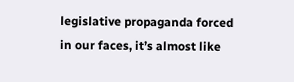legislative propaganda forced in our faces, it’s almost like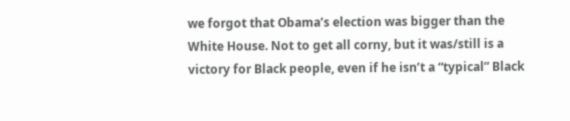we forgot that Obama’s election was bigger than the White House. Not to get all corny, but it was/still is a victory for Black people, even if he isn’t a “typical” Black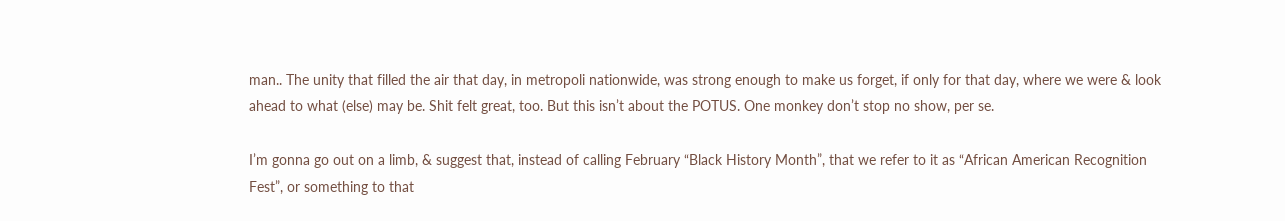man.. The unity that filled the air that day, in metropoli nationwide, was strong enough to make us forget, if only for that day, where we were & look ahead to what (else) may be. Shit felt great, too. But this isn’t about the POTUS. One monkey don’t stop no show, per se.

I’m gonna go out on a limb, & suggest that, instead of calling February “Black History Month”, that we refer to it as “African American Recognition Fest”, or something to that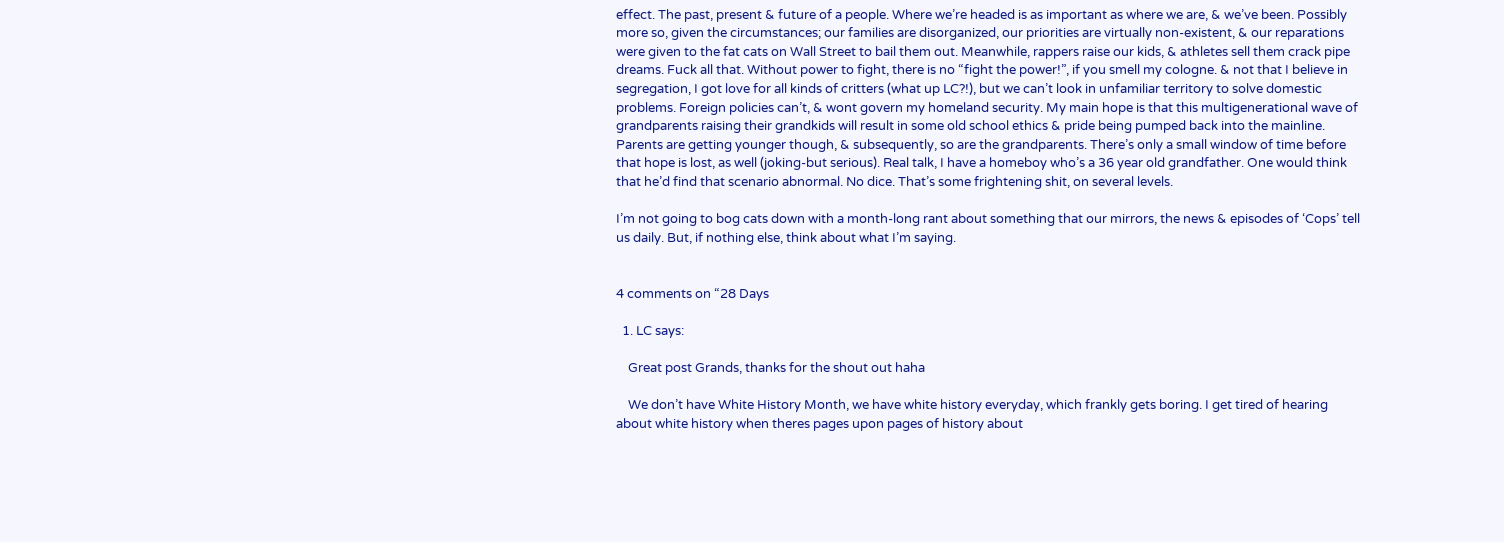effect. The past, present & future of a people. Where we’re headed is as important as where we are, & we’ve been. Possibly more so, given the circumstances; our families are disorganized, our priorities are virtually non-existent, & our reparations were given to the fat cats on Wall Street to bail them out. Meanwhile, rappers raise our kids, & athletes sell them crack pipe dreams. Fuck all that. Without power to fight, there is no “fight the power!”, if you smell my cologne. & not that I believe in segregation, I got love for all kinds of critters (what up LC?!), but we can’t look in unfamiliar territory to solve domestic problems. Foreign policies can’t, & wont govern my homeland security. My main hope is that this multigenerational wave of grandparents raising their grandkids will result in some old school ethics & pride being pumped back into the mainline. Parents are getting younger though, & subsequently, so are the grandparents. There’s only a small window of time before that hope is lost, as well (joking-but serious). Real talk, I have a homeboy who’s a 36 year old grandfather. One would think that he’d find that scenario abnormal. No dice. That’s some frightening shit, on several levels.

I’m not going to bog cats down with a month-long rant about something that our mirrors, the news & episodes of ‘Cops’ tell us daily. But, if nothing else, think about what I’m saying.


4 comments on “28 Days

  1. LC says:

    Great post Grands, thanks for the shout out haha

    We don’t have White History Month, we have white history everyday, which frankly gets boring. I get tired of hearing about white history when theres pages upon pages of history about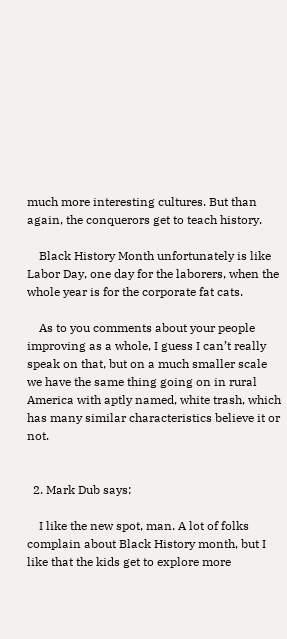much more interesting cultures. But than again, the conquerors get to teach history.

    Black History Month unfortunately is like Labor Day, one day for the laborers, when the whole year is for the corporate fat cats.

    As to you comments about your people improving as a whole, I guess I can’t really speak on that, but on a much smaller scale we have the same thing going on in rural America with aptly named, white trash, which has many similar characteristics believe it or not.


  2. Mark Dub says:

    I like the new spot, man. A lot of folks complain about Black History month, but I like that the kids get to explore more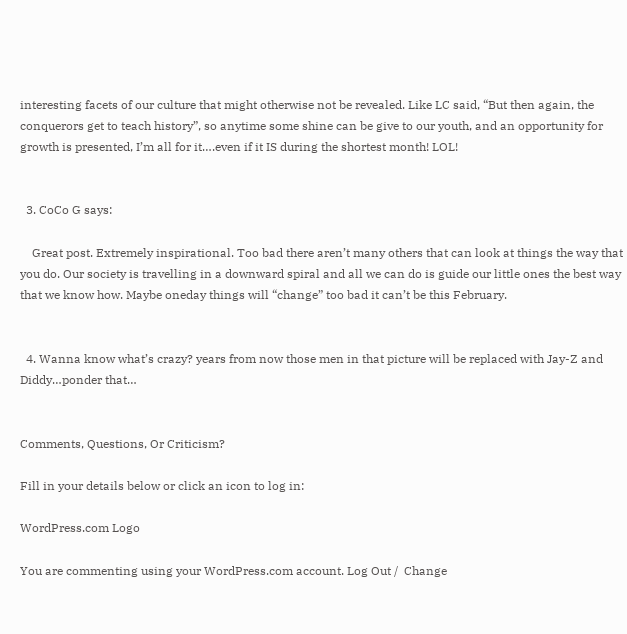interesting facets of our culture that might otherwise not be revealed. Like LC said, “But then again, the conquerors get to teach history”, so anytime some shine can be give to our youth, and an opportunity for growth is presented, I’m all for it….even if it IS during the shortest month! LOL!


  3. CoCo G says:

    Great post. Extremely inspirational. Too bad there aren’t many others that can look at things the way that you do. Our society is travelling in a downward spiral and all we can do is guide our little ones the best way that we know how. Maybe oneday things will “change” too bad it can’t be this February.


  4. Wanna know what’s crazy? years from now those men in that picture will be replaced with Jay-Z and Diddy…ponder that…


Comments, Questions, Or Criticism?

Fill in your details below or click an icon to log in:

WordPress.com Logo

You are commenting using your WordPress.com account. Log Out /  Change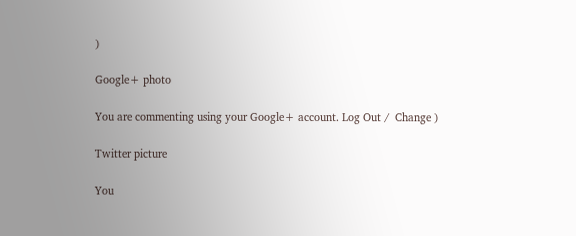)

Google+ photo

You are commenting using your Google+ account. Log Out /  Change )

Twitter picture

You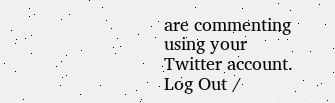are commenting using your Twitter account. Log Out /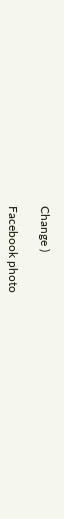Change )

Facebook photo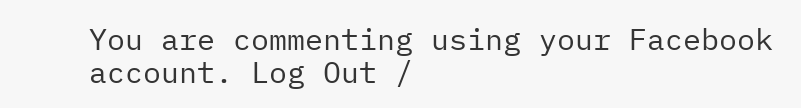You are commenting using your Facebook account. Log Out /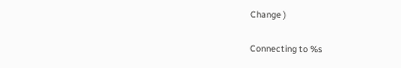Change )

Connecting to %s